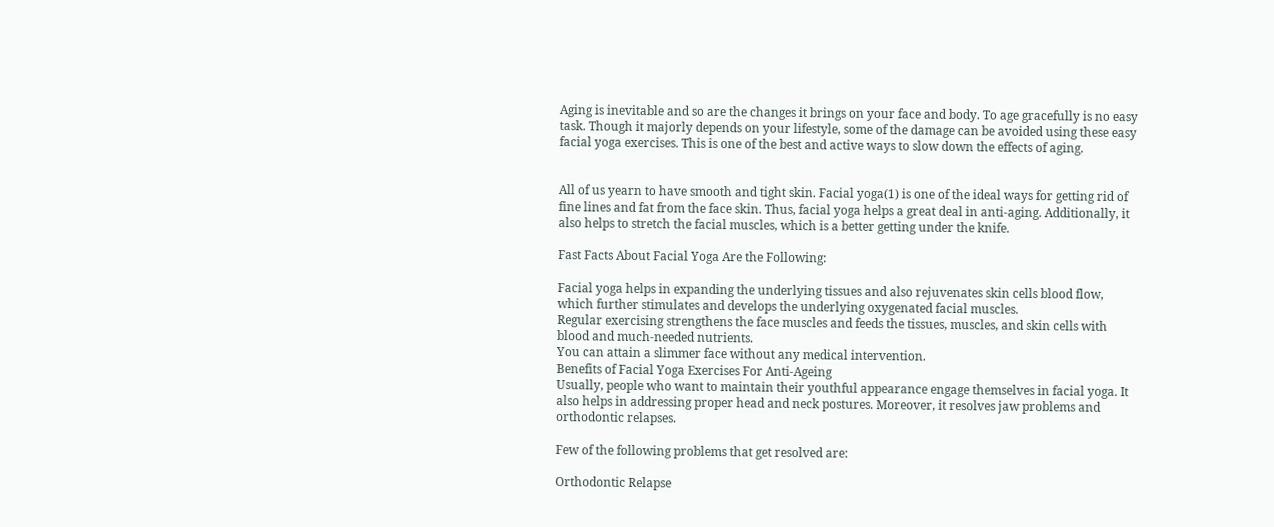Aging is inevitable and so are the changes it brings on your face and body. To age gracefully is no easy task. Though it majorly depends on your lifestyle, some of the damage can be avoided using these easy facial yoga exercises. This is one of the best and active ways to slow down the effects of aging.


All of us yearn to have smooth and tight skin. Facial yoga(1) is one of the ideal ways for getting rid of fine lines and fat from the face skin. Thus, facial yoga helps a great deal in anti-aging. Additionally, it also helps to stretch the facial muscles, which is a better getting under the knife.

Fast Facts About Facial Yoga Are the Following:

Facial yoga helps in expanding the underlying tissues and also rejuvenates skin cells blood flow, which further stimulates and develops the underlying oxygenated facial muscles.
Regular exercising strengthens the face muscles and feeds the tissues, muscles, and skin cells with blood and much-needed nutrients.
You can attain a slimmer face without any medical intervention.
Benefits of Facial Yoga Exercises For Anti-Ageing
Usually, people who want to maintain their youthful appearance engage themselves in facial yoga. It also helps in addressing proper head and neck postures. Moreover, it resolves jaw problems and orthodontic relapses.

Few of the following problems that get resolved are:

Orthodontic Relapse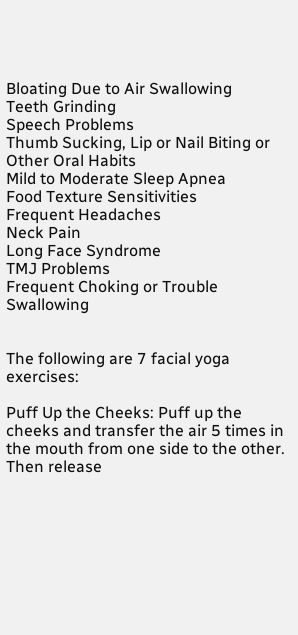Bloating Due to Air Swallowing
Teeth Grinding
Speech Problems
Thumb Sucking, Lip or Nail Biting or Other Oral Habits
Mild to Moderate Sleep Apnea
Food Texture Sensitivities
Frequent Headaches
Neck Pain
Long Face Syndrome
TMJ Problems
Frequent Choking or Trouble Swallowing


The following are 7 facial yoga exercises:

Puff Up the Cheeks: Puff up the cheeks and transfer the air 5 times in the mouth from one side to the other. Then release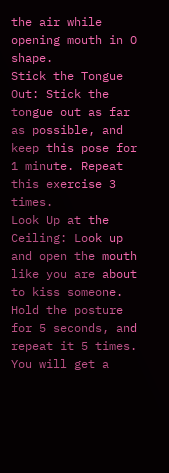the air while opening mouth in O shape.
Stick the Tongue Out: Stick the tongue out as far as possible, and keep this pose for 1 minute. Repeat this exercise 3 times.
Look Up at the Ceiling: Look up and open the mouth like you are about to kiss someone. Hold the posture for 5 seconds, and repeat it 5 times. You will get a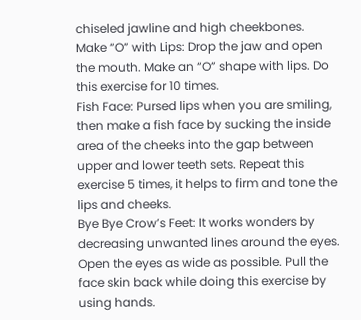chiseled jawline and high cheekbones.
Make “O” with Lips: Drop the jaw and open the mouth. Make an “O” shape with lips. Do this exercise for 10 times.
Fish Face: Pursed lips when you are smiling, then make a fish face by sucking the inside area of the cheeks into the gap between upper and lower teeth sets. Repeat this exercise 5 times, it helps to firm and tone the lips and cheeks.
Bye Bye Crow’s Feet: It works wonders by decreasing unwanted lines around the eyes. Open the eyes as wide as possible. Pull the face skin back while doing this exercise by using hands.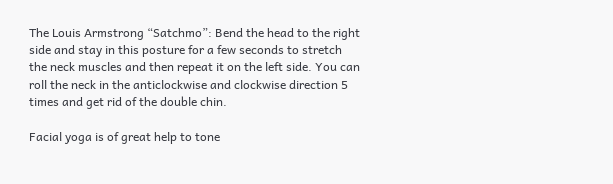The Louis Armstrong “Satchmo”: Bend the head to the right side and stay in this posture for a few seconds to stretch the neck muscles and then repeat it on the left side. You can roll the neck in the anticlockwise and clockwise direction 5 times and get rid of the double chin.

Facial yoga is of great help to tone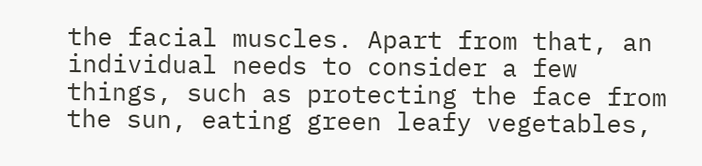the facial muscles. Apart from that, an individual needs to consider a few things, such as protecting the face from the sun, eating green leafy vegetables,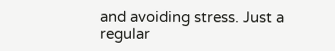and avoiding stress. Just a regular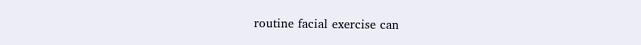routine facial exercise can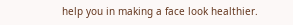help you in making a face look healthier.